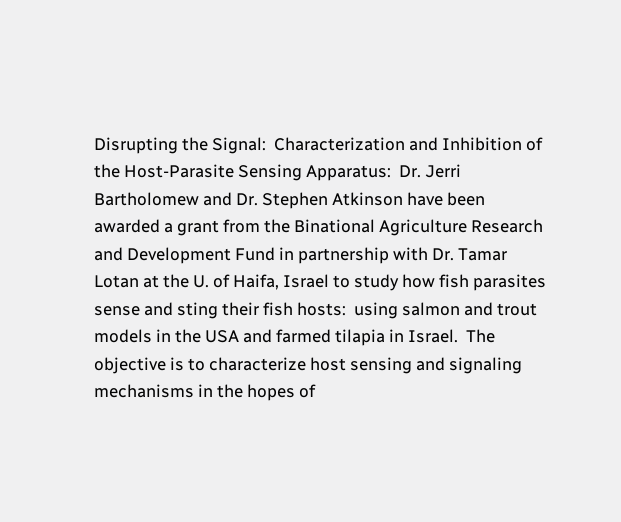Disrupting the Signal:  Characterization and Inhibition of the Host-Parasite Sensing Apparatus:  Dr. Jerri Bartholomew and Dr. Stephen Atkinson have been awarded a grant from the Binational Agriculture Research and Development Fund in partnership with Dr. Tamar Lotan at the U. of Haifa, Israel to study how fish parasites sense and sting their fish hosts:  using salmon and trout models in the USA and farmed tilapia in Israel.  The objective is to characterize host sensing and signaling mechanisms in the hopes of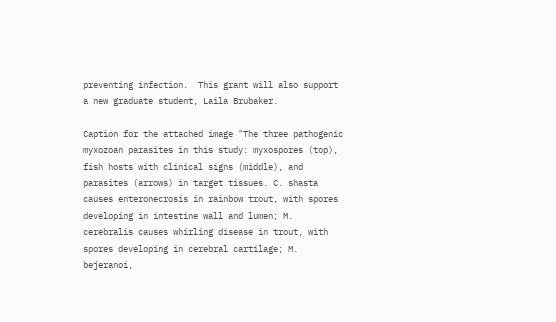preventing infection.  This grant will also support a new graduate student, Laila Brubaker.

Caption for the attached image "The three pathogenic myxozoan parasites in this study: myxospores (top), fish hosts with clinical signs (middle), and parasites (arrows) in target tissues. C. shasta causes enteronecrosis in rainbow trout, with spores developing in intestine wall and lumen; M. cerebralis causes whirling disease in trout, with spores developing in cerebral cartilage; M. bejeranoi,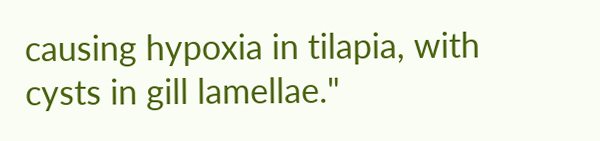causing hypoxia in tilapia, with cysts in gill lamellae."